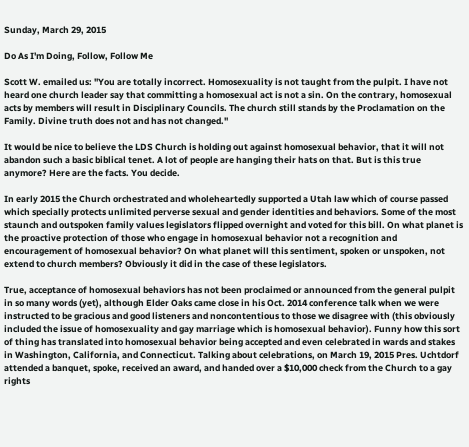Sunday, March 29, 2015

Do As I'm Doing, Follow, Follow Me

Scott W. emailed us: "You are totally incorrect. Homosexuality is not taught from the pulpit. I have not heard one church leader say that committing a homosexual act is not a sin. On the contrary, homosexual acts by members will result in Disciplinary Councils. The church still stands by the Proclamation on the Family. Divine truth does not and has not changed."

It would be nice to believe the LDS Church is holding out against homosexual behavior, that it will not abandon such a basic biblical tenet. A lot of people are hanging their hats on that. But is this true anymore? Here are the facts. You decide.

In early 2015 the Church orchestrated and wholeheartedly supported a Utah law which of course passed which specially protects unlimited perverse sexual and gender identities and behaviors. Some of the most staunch and outspoken family values legislators flipped overnight and voted for this bill. On what planet is the proactive protection of those who engage in homosexual behavior not a recognition and encouragement of homosexual behavior? On what planet will this sentiment, spoken or unspoken, not extend to church members? Obviously it did in the case of these legislators.

True, acceptance of homosexual behaviors has not been proclaimed or announced from the general pulpit in so many words (yet), although Elder Oaks came close in his Oct. 2014 conference talk when we were instructed to be gracious and good listeners and noncontentious to those we disagree with (this obviously included the issue of homosexuality and gay marriage which is homosexual behavior). Funny how this sort of thing has translated into homosexual behavior being accepted and even celebrated in wards and stakes in Washington, California, and Connecticut. Talking about celebrations, on March 19, 2015 Pres. Uchtdorf attended a banquet, spoke, received an award, and handed over a $10,000 check from the Church to a gay rights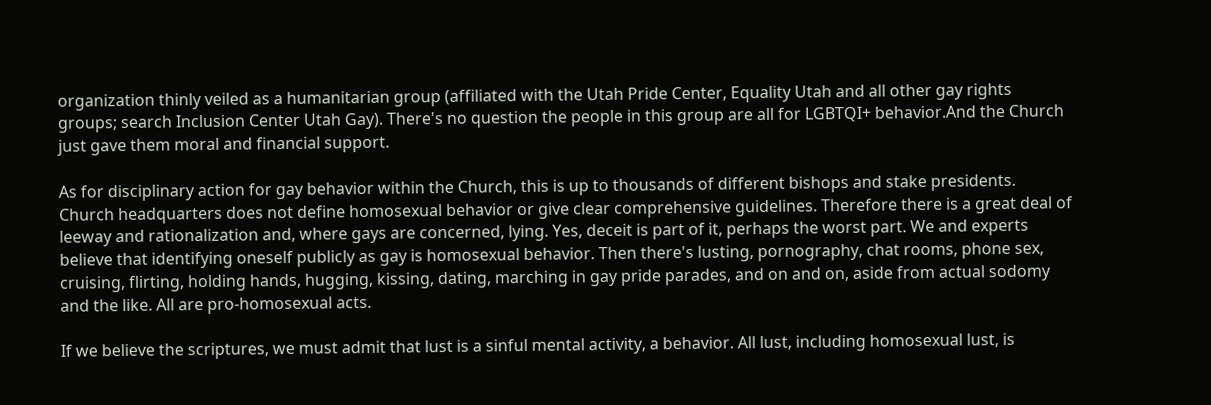organization thinly veiled as a humanitarian group (affiliated with the Utah Pride Center, Equality Utah and all other gay rights groups; search Inclusion Center Utah Gay). There's no question the people in this group are all for LGBTQI+ behavior.And the Church just gave them moral and financial support.

As for disciplinary action for gay behavior within the Church, this is up to thousands of different bishops and stake presidents. Church headquarters does not define homosexual behavior or give clear comprehensive guidelines. Therefore there is a great deal of leeway and rationalization and, where gays are concerned, lying. Yes, deceit is part of it, perhaps the worst part. We and experts believe that identifying oneself publicly as gay is homosexual behavior. Then there's lusting, pornography, chat rooms, phone sex, cruising, flirting, holding hands, hugging, kissing, dating, marching in gay pride parades, and on and on, aside from actual sodomy and the like. All are pro-homosexual acts.

If we believe the scriptures, we must admit that lust is a sinful mental activity, a behavior. All lust, including homosexual lust, is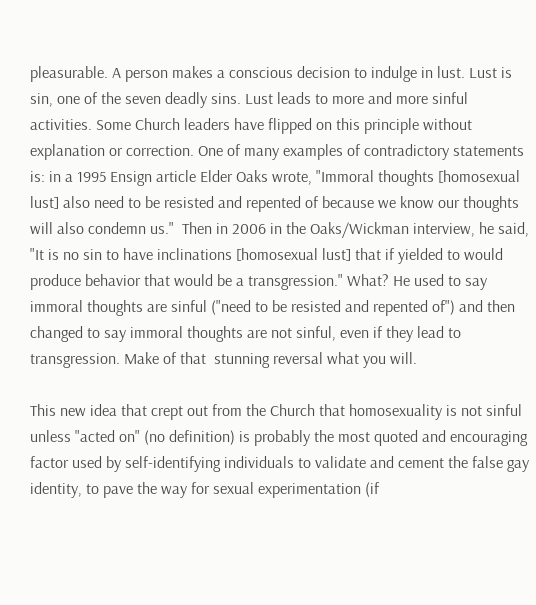pleasurable. A person makes a conscious decision to indulge in lust. Lust is sin, one of the seven deadly sins. Lust leads to more and more sinful activities. Some Church leaders have flipped on this principle without explanation or correction. One of many examples of contradictory statements is: in a 1995 Ensign article Elder Oaks wrote, "Immoral thoughts [homosexual lust] also need to be resisted and repented of because we know our thoughts will also condemn us."  Then in 2006 in the Oaks/Wickman interview, he said, "It is no sin to have inclinations [homosexual lust] that if yielded to would produce behavior that would be a transgression." What? He used to say immoral thoughts are sinful ("need to be resisted and repented of") and then changed to say immoral thoughts are not sinful, even if they lead to transgression. Make of that  stunning reversal what you will.

This new idea that crept out from the Church that homosexuality is not sinful unless "acted on" (no definition) is probably the most quoted and encouraging factor used by self-identifying individuals to validate and cement the false gay identity, to pave the way for sexual experimentation (if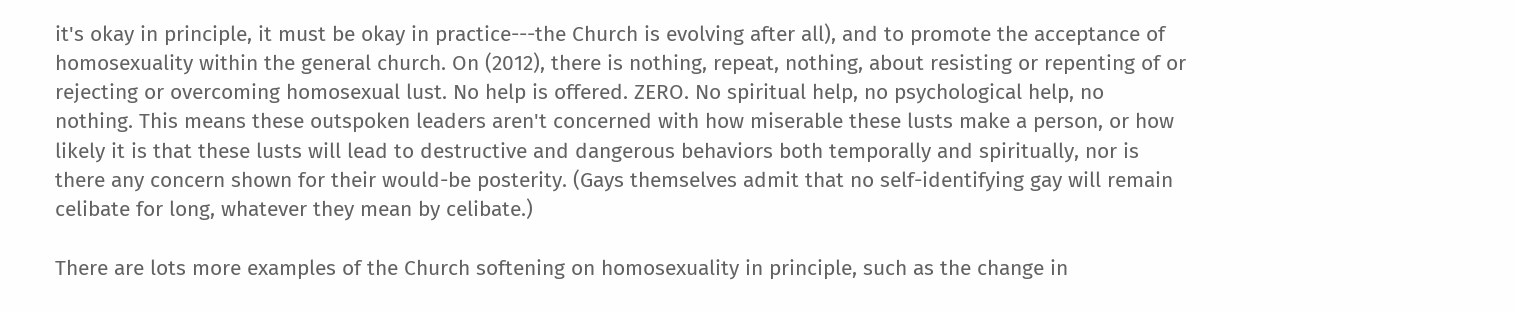it's okay in principle, it must be okay in practice---the Church is evolving after all), and to promote the acceptance of homosexuality within the general church. On (2012), there is nothing, repeat, nothing, about resisting or repenting of or rejecting or overcoming homosexual lust. No help is offered. ZERO. No spiritual help, no psychological help, no nothing. This means these outspoken leaders aren't concerned with how miserable these lusts make a person, or how likely it is that these lusts will lead to destructive and dangerous behaviors both temporally and spiritually, nor is there any concern shown for their would-be posterity. (Gays themselves admit that no self-identifying gay will remain celibate for long, whatever they mean by celibate.)

There are lots more examples of the Church softening on homosexuality in principle, such as the change in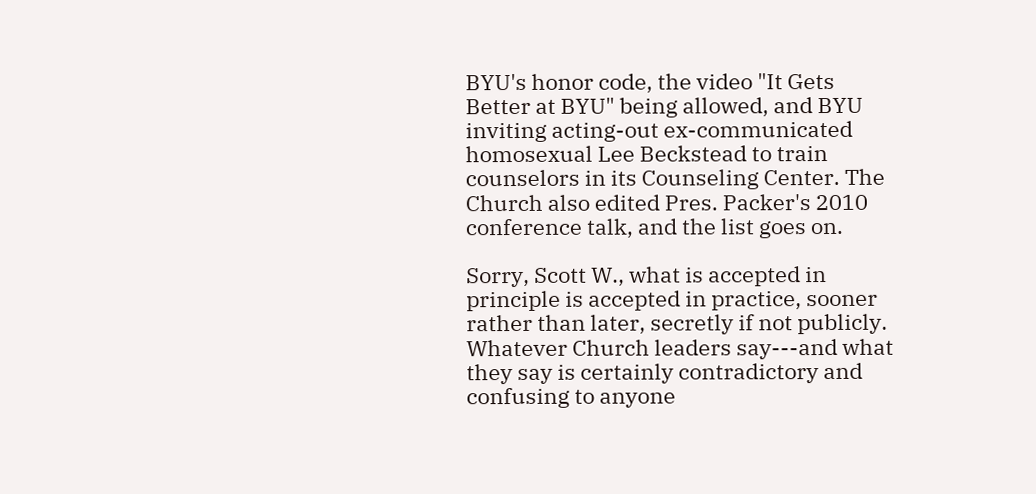BYU's honor code, the video "It Gets Better at BYU" being allowed, and BYU inviting acting-out ex-communicated homosexual Lee Beckstead to train counselors in its Counseling Center. The Church also edited Pres. Packer's 2010 conference talk, and the list goes on.

Sorry, Scott W., what is accepted in principle is accepted in practice, sooner rather than later, secretly if not publicly.  Whatever Church leaders say---and what they say is certainly contradictory and confusing to anyone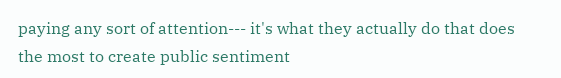paying any sort of attention--- it's what they actually do that does the most to create public sentiment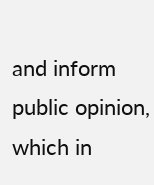and inform public opinion, which in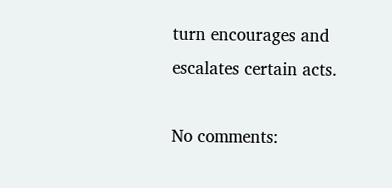turn encourages and escalates certain acts.

No comments: